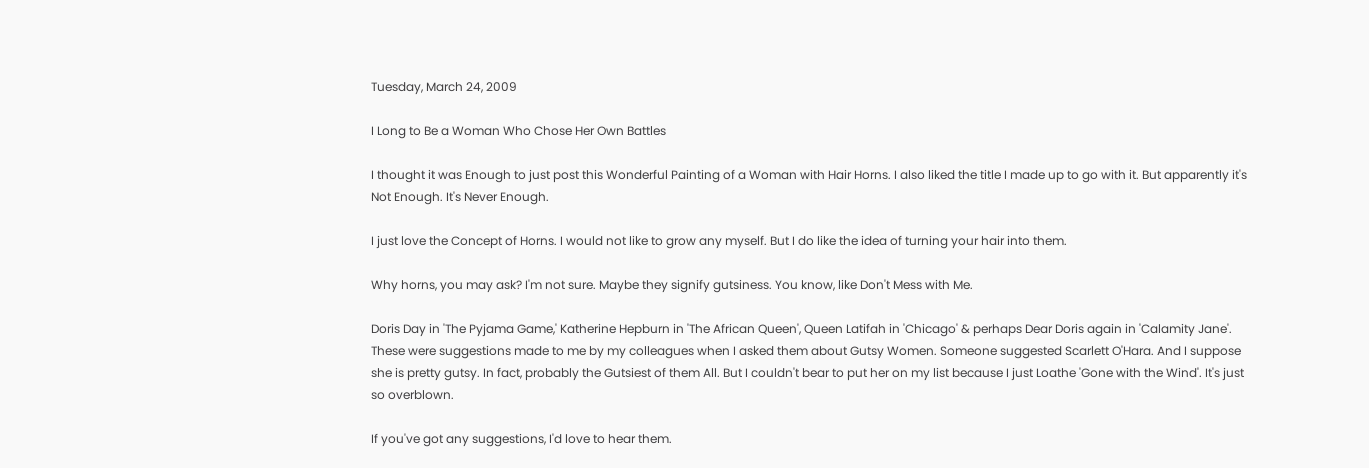Tuesday, March 24, 2009

I Long to Be a Woman Who Chose Her Own Battles

I thought it was Enough to just post this Wonderful Painting of a Woman with Hair Horns. I also liked the title I made up to go with it. But apparently it's Not Enough. It's Never Enough.

I just love the Concept of Horns. I would not like to grow any myself. But I do like the idea of turning your hair into them.

Why horns, you may ask? I'm not sure. Maybe they signify gutsiness. You know, like Don't Mess with Me.

Doris Day in 'The Pyjama Game,' Katherine Hepburn in 'The African Queen', Queen Latifah in 'Chicago' & perhaps Dear Doris again in 'Calamity Jane'. These were suggestions made to me by my colleagues when I asked them about Gutsy Women. Someone suggested Scarlett O'Hara. And I suppose she is pretty gutsy. In fact, probably the Gutsiest of them All. But I couldn't bear to put her on my list because I just Loathe 'Gone with the Wind'. It's just so overblown.

If you've got any suggestions, I'd love to hear them.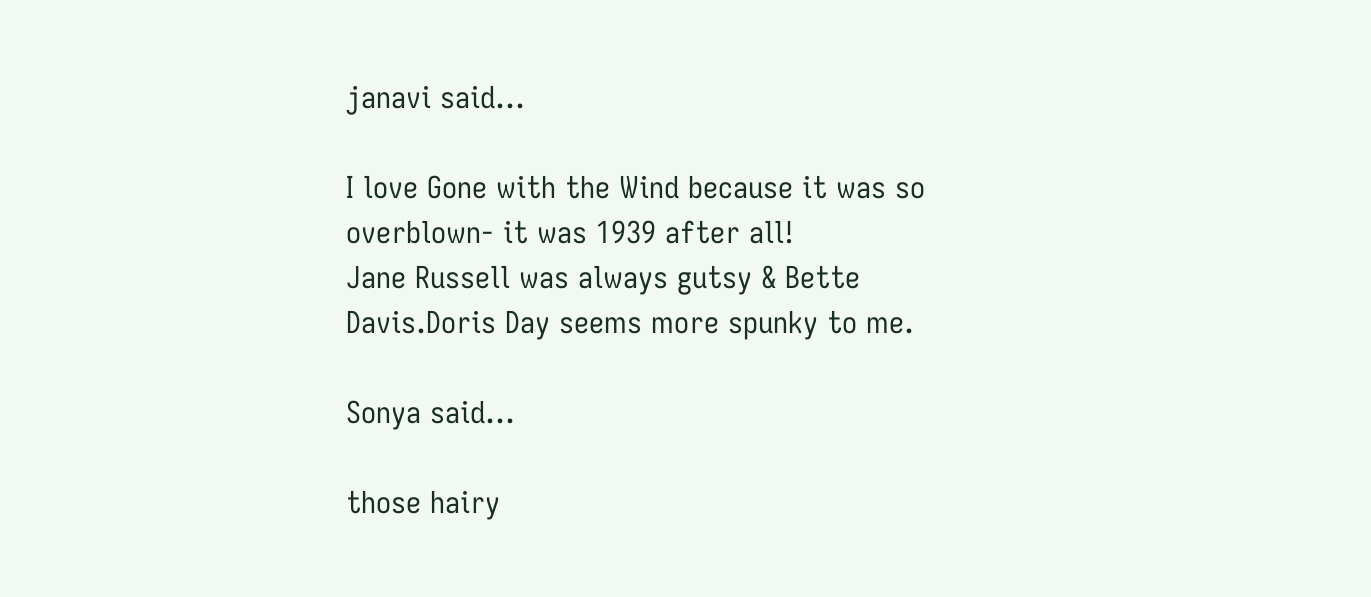janavi said...

I love Gone with the Wind because it was so overblown- it was 1939 after all!
Jane Russell was always gutsy & Bette Davis.Doris Day seems more spunky to me.

Sonya said...

those hairy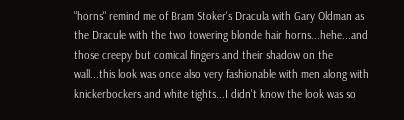"horns" remind me of Bram Stoker's Dracula with Gary Oldman as the Dracule with the two towering blonde hair horns...hehe...and those creepy but comical fingers and their shadow on the wall...this look was once also very fashionable with men along with knickerbockers and white tights...I didn't know the look was so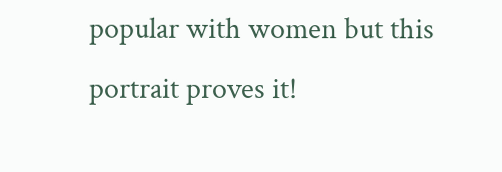popular with women but this portrait proves it!